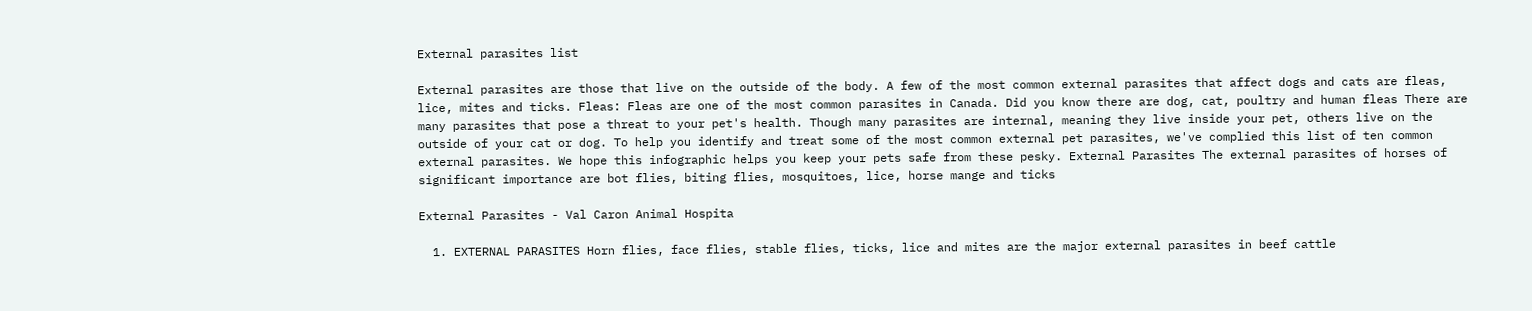External parasites list

External parasites are those that live on the outside of the body. A few of the most common external parasites that affect dogs and cats are fleas, lice, mites and ticks. Fleas: Fleas are one of the most common parasites in Canada. Did you know there are dog, cat, poultry and human fleas There are many parasites that pose a threat to your pet's health. Though many parasites are internal, meaning they live inside your pet, others live on the outside of your cat or dog. To help you identify and treat some of the most common external pet parasites, we've complied this list of ten common external parasites. We hope this infographic helps you keep your pets safe from these pesky. External Parasites The external parasites of horses of significant importance are bot flies, biting flies, mosquitoes, lice, horse mange and ticks

External Parasites - Val Caron Animal Hospita

  1. EXTERNAL PARASITES Horn flies, face flies, stable flies, ticks, lice and mites are the major external parasites in beef cattle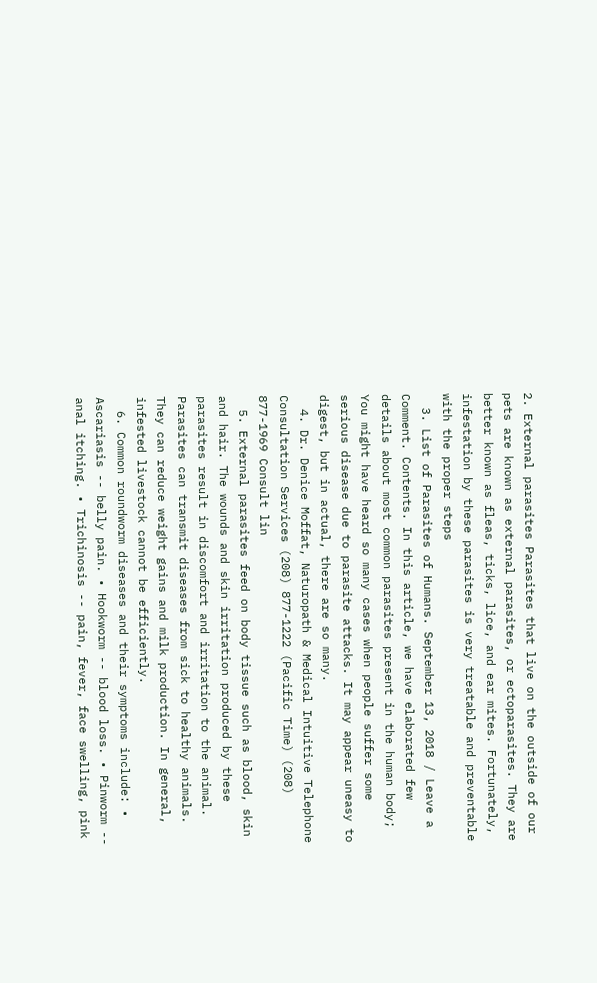2. External parasites Parasites that live on the outside of our pets are known as external parasites, or ectoparasites. They are better known as fleas, ticks, lice, and ear mites. Fortunately, infestation by these parasites is very treatable and preventable with the proper steps
  3. List of Parasites of Humans. September 13, 2018 / Leave a Comment. Contents. In this article, we have elaborated few details about most common parasites present in the human body; You might have heard so many cases when people suffer some serious disease due to parasite attacks. It may appear uneasy to digest, but in actual, there are so many.
  4. Dr. Denice Moffat, Naturopath & Medical Intuitive Telephone Consultation Services (208) 877-1222 (Pacific Time) (208) 877-1969 Consult lin
  5. External parasites feed on body tissue such as blood, skin and hair. The wounds and skin irritation produced by these parasites result in discomfort and irritation to the animal. Parasites can transmit diseases from sick to healthy animals. They can reduce weight gains and milk production. In general, infested livestock cannot be efficiently.
  6. Common roundworm diseases and their symptoms include: • Ascariasis -- belly pain. • Hookworm -- blood loss. • Pinworm -- anal itching. • Trichinosis -- pain, fever, face swelling, pink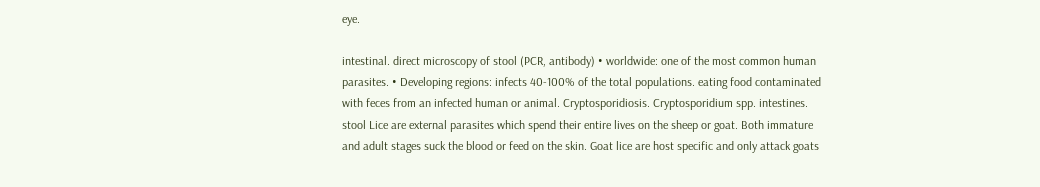eye.

intestinal. direct microscopy of stool (PCR, antibody) • worldwide: one of the most common human parasites. • Developing regions: infects 40-100% of the total populations. eating food contaminated with feces from an infected human or animal. Cryptosporidiosis. Cryptosporidium spp. intestines. stool Lice are external parasites which spend their entire lives on the sheep or goat. Both immature and adult stages suck the blood or feed on the skin. Goat lice are host specific and only attack goats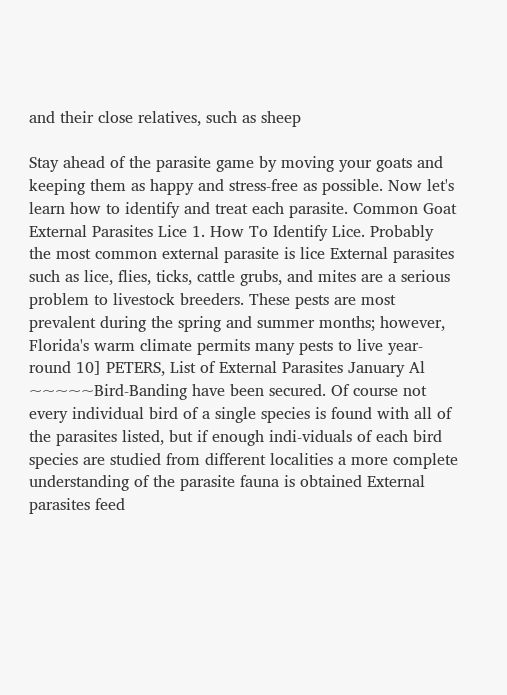and their close relatives, such as sheep

Stay ahead of the parasite game by moving your goats and keeping them as happy and stress-free as possible. Now let's learn how to identify and treat each parasite. Common Goat External Parasites Lice 1. How To Identify Lice. Probably the most common external parasite is lice External parasites such as lice, flies, ticks, cattle grubs, and mites are a serious problem to livestock breeders. These pests are most prevalent during the spring and summer months; however, Florida's warm climate permits many pests to live year-round 10] PETERS, List of External Parasites January Al ~~~~~Bird-Banding have been secured. Of course not every individual bird of a single species is found with all of the parasites listed, but if enough indi-viduals of each bird species are studied from different localities a more complete understanding of the parasite fauna is obtained External parasites feed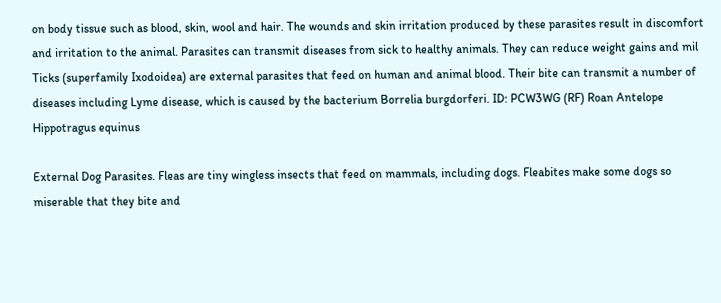on body tissue such as blood, skin, wool and hair. The wounds and skin irritation produced by these parasites result in discomfort and irritation to the animal. Parasites can transmit diseases from sick to healthy animals. They can reduce weight gains and mil Ticks (superfamily Ixodoidea) are external parasites that feed on human and animal blood. Their bite can transmit a number of diseases including Lyme disease, which is caused by the bacterium Borrelia burgdorferi. ID: PCW3WG (RF) Roan Antelope Hippotragus equinus

External Dog Parasites. Fleas are tiny wingless insects that feed on mammals, including dogs. Fleabites make some dogs so miserable that they bite and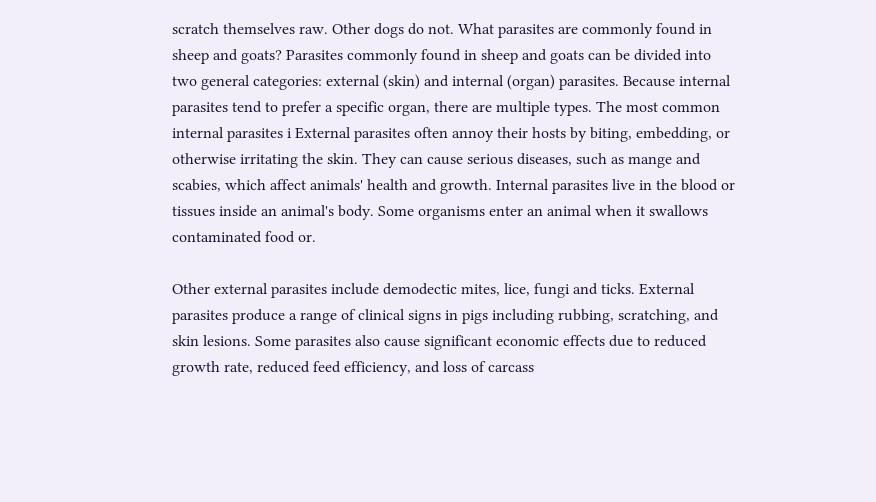scratch themselves raw. Other dogs do not. What parasites are commonly found in sheep and goats? Parasites commonly found in sheep and goats can be divided into two general categories: external (skin) and internal (organ) parasites. Because internal parasites tend to prefer a specific organ, there are multiple types. The most common internal parasites i External parasites often annoy their hosts by biting, embedding, or otherwise irritating the skin. They can cause serious diseases, such as mange and scabies, which affect animals' health and growth. Internal parasites live in the blood or tissues inside an animal's body. Some organisms enter an animal when it swallows contaminated food or.

Other external parasites include demodectic mites, lice, fungi and ticks. External parasites produce a range of clinical signs in pigs including rubbing, scratching, and skin lesions. Some parasites also cause significant economic effects due to reduced growth rate, reduced feed efficiency, and loss of carcass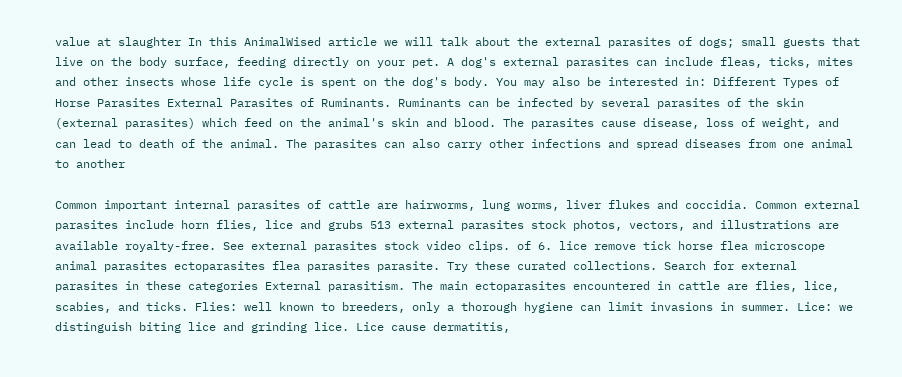value at slaughter In this AnimalWised article we will talk about the external parasites of dogs; small guests that live on the body surface, feeding directly on your pet. A dog's external parasites can include fleas, ticks, mites and other insects whose life cycle is spent on the dog's body. You may also be interested in: Different Types of Horse Parasites External Parasites of Ruminants. Ruminants can be infected by several parasites of the skin (external parasites) which feed on the animal's skin and blood. The parasites cause disease, loss of weight, and can lead to death of the animal. The parasites can also carry other infections and spread diseases from one animal to another

Common important internal parasites of cattle are hairworms, lung worms, liver flukes and coccidia. Common external parasites include horn flies, lice and grubs 513 external parasites stock photos, vectors, and illustrations are available royalty-free. See external parasites stock video clips. of 6. lice remove tick horse flea microscope animal parasites ectoparasites flea parasites parasite. Try these curated collections. Search for external parasites in these categories External parasitism. The main ectoparasites encountered in cattle are flies, lice, scabies, and ticks. Flies: well known to breeders, only a thorough hygiene can limit invasions in summer. Lice: we distinguish biting lice and grinding lice. Lice cause dermatitis,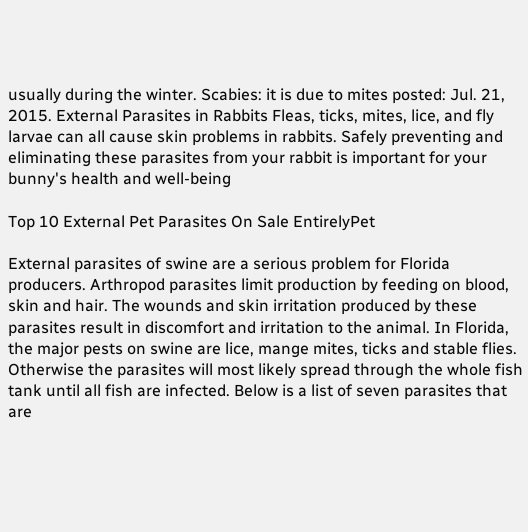usually during the winter. Scabies: it is due to mites posted: Jul. 21, 2015. External Parasites in Rabbits Fleas, ticks, mites, lice, and fly larvae can all cause skin problems in rabbits. Safely preventing and eliminating these parasites from your rabbit is important for your bunny's health and well-being

Top 10 External Pet Parasites On Sale EntirelyPet

External parasites of swine are a serious problem for Florida producers. Arthropod parasites limit production by feeding on blood, skin and hair. The wounds and skin irritation produced by these parasites result in discomfort and irritation to the animal. In Florida, the major pests on swine are lice, mange mites, ticks and stable flies. Otherwise the parasites will most likely spread through the whole fish tank until all fish are infected. Below is a list of seven parasites that are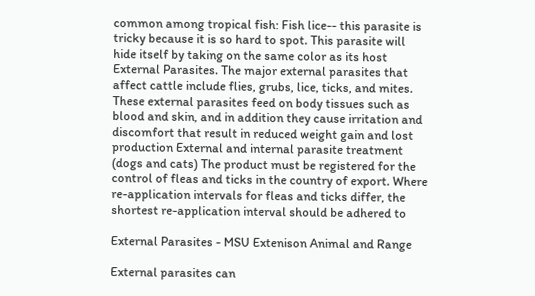common among tropical fish: Fish lice-- this parasite is tricky because it is so hard to spot. This parasite will hide itself by taking on the same color as its host External Parasites. The major external parasites that affect cattle include flies, grubs, lice, ticks, and mites. These external parasites feed on body tissues such as blood and skin, and in addition they cause irritation and discomfort that result in reduced weight gain and lost production External and internal parasite treatment (dogs and cats) The product must be registered for the control of fleas and ticks in the country of export. Where re-application intervals for fleas and ticks differ, the shortest re-application interval should be adhered to

External Parasites - MSU Extenison Animal and Range

External parasites can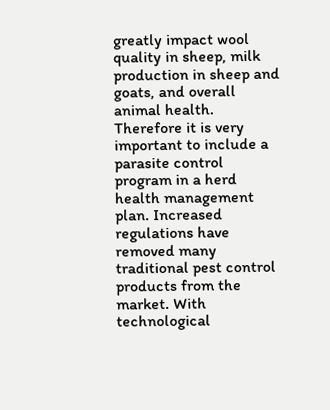greatly impact wool quality in sheep, milk production in sheep and goats, and overall animal health. Therefore it is very important to include a parasite control program in a herd health management plan. Increased regulations have removed many traditional pest control products from the market. With technological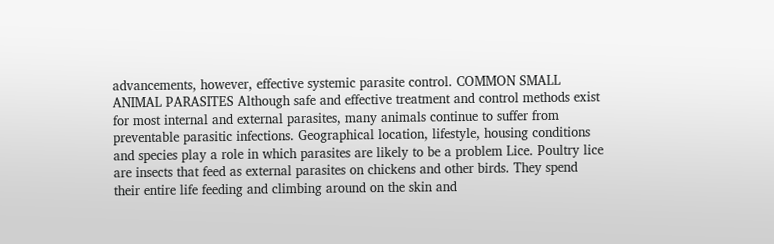advancements, however, effective systemic parasite control. COMMON SMALL ANIMAL PARASITES Although safe and effective treatment and control methods exist for most internal and external parasites, many animals continue to suffer from preventable parasitic infections. Geographical location, lifestyle, housing conditions and species play a role in which parasites are likely to be a problem Lice. Poultry lice are insects that feed as external parasites on chickens and other birds. They spend their entire life feeding and climbing around on the skin and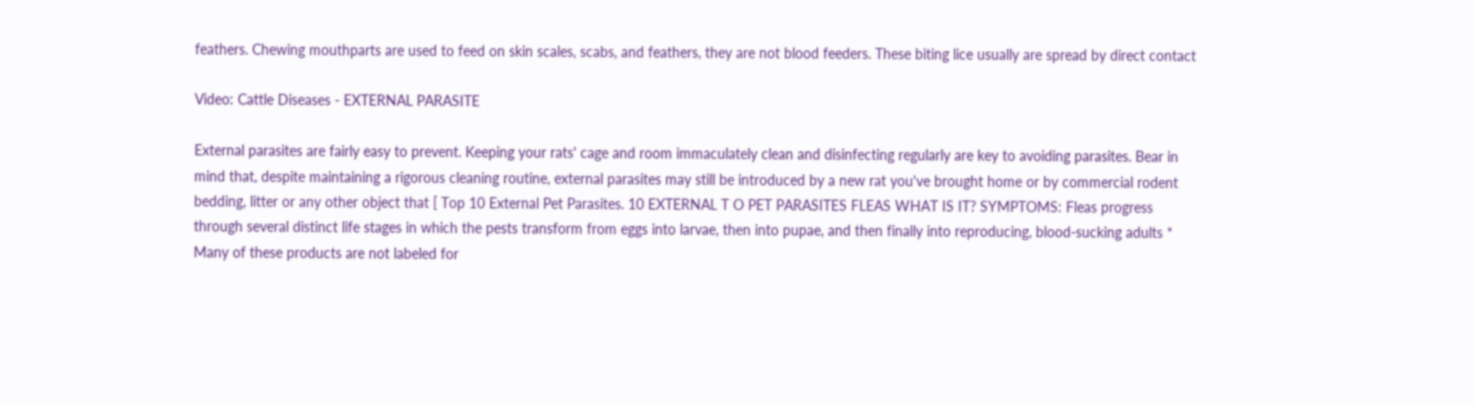feathers. Chewing mouthparts are used to feed on skin scales, scabs, and feathers, they are not blood feeders. These biting lice usually are spread by direct contact

Video: Cattle Diseases - EXTERNAL PARASITE

External parasites are fairly easy to prevent. Keeping your rats' cage and room immaculately clean and disinfecting regularly are key to avoiding parasites. Bear in mind that, despite maintaining a rigorous cleaning routine, external parasites may still be introduced by a new rat you've brought home or by commercial rodent bedding, litter or any other object that [ Top 10 External Pet Parasites. 10 EXTERNAL T O PET PARASITES FLEAS WHAT IS IT? SYMPTOMS: Fleas progress through several distinct life stages in which the pests transform from eggs into larvae, then into pupae, and then finally into reproducing, blood-sucking adults * Many of these products are not labeled for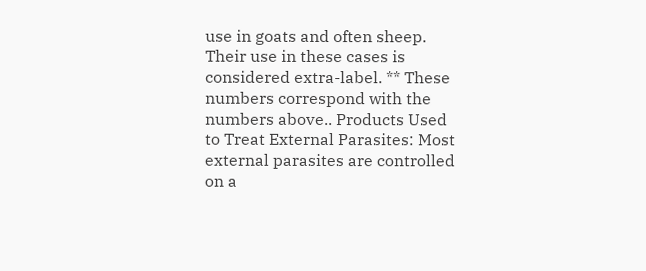use in goats and often sheep. Their use in these cases is considered extra-label. ** These numbers correspond with the numbers above.. Products Used to Treat External Parasites: Most external parasites are controlled on a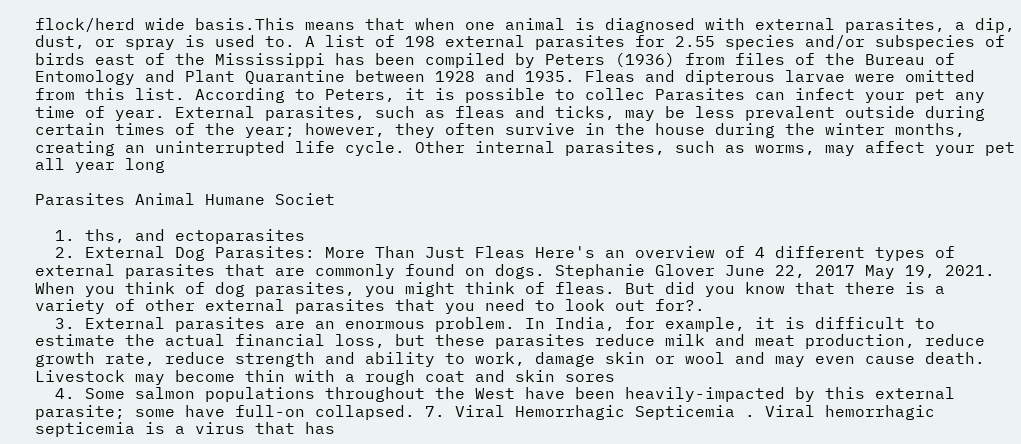flock/herd wide basis.This means that when one animal is diagnosed with external parasites, a dip, dust, or spray is used to. A list of 198 external parasites for 2.55 species and/or subspecies of birds east of the Mississippi has been compiled by Peters (1936) from files of the Bureau of Entomology and Plant Quarantine between 1928 and 1935. Fleas and dipterous larvae were omitted from this list. According to Peters, it is possible to collec Parasites can infect your pet any time of year. External parasites, such as fleas and ticks, may be less prevalent outside during certain times of the year; however, they often survive in the house during the winter months, creating an uninterrupted life cycle. Other internal parasites, such as worms, may affect your pet all year long

Parasites Animal Humane Societ

  1. ths, and ectoparasites
  2. External Dog Parasites: More Than Just Fleas Here's an overview of 4 different types of external parasites that are commonly found on dogs. Stephanie Glover June 22, 2017 May 19, 2021. When you think of dog parasites, you might think of fleas. But did you know that there is a variety of other external parasites that you need to look out for?.
  3. External parasites are an enormous problem. In India, for example, it is difficult to estimate the actual financial loss, but these parasites reduce milk and meat production, reduce growth rate, reduce strength and ability to work, damage skin or wool and may even cause death. Livestock may become thin with a rough coat and skin sores
  4. Some salmon populations throughout the West have been heavily-impacted by this external parasite; some have full-on collapsed. 7. Viral Hemorrhagic Septicemia . Viral hemorrhagic septicemia is a virus that has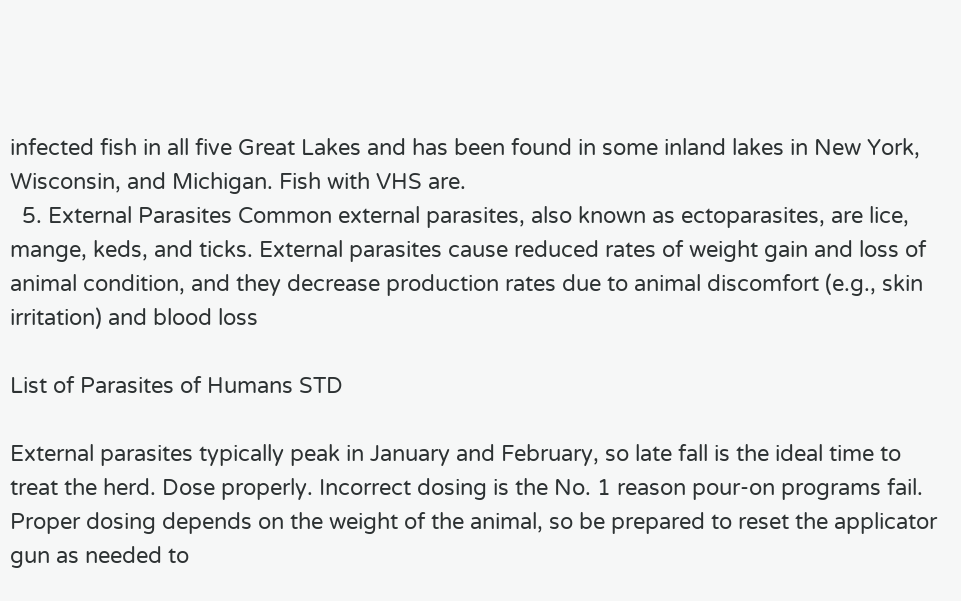infected fish in all five Great Lakes and has been found in some inland lakes in New York, Wisconsin, and Michigan. Fish with VHS are.
  5. External Parasites Common external parasites, also known as ectoparasites, are lice, mange, keds, and ticks. External parasites cause reduced rates of weight gain and loss of animal condition, and they decrease production rates due to animal discomfort (e.g., skin irritation) and blood loss

List of Parasites of Humans STD

External parasites typically peak in January and February, so late fall is the ideal time to treat the herd. Dose properly. Incorrect dosing is the No. 1 reason pour-on programs fail. Proper dosing depends on the weight of the animal, so be prepared to reset the applicator gun as needed to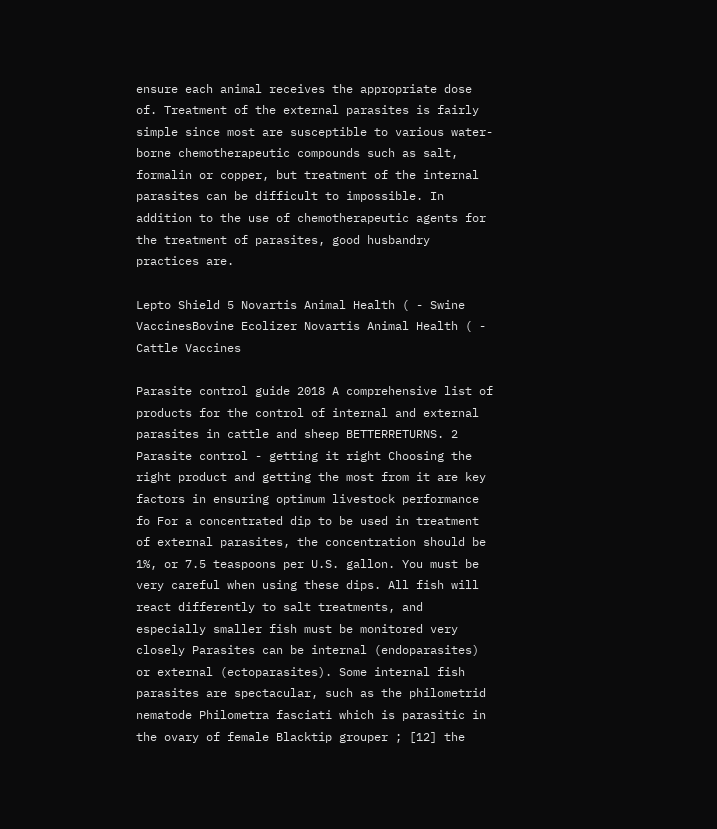ensure each animal receives the appropriate dose of. Treatment of the external parasites is fairly simple since most are susceptible to various water-borne chemotherapeutic compounds such as salt, formalin or copper, but treatment of the internal parasites can be difficult to impossible. In addition to the use of chemotherapeutic agents for the treatment of parasites, good husbandry practices are.

Lepto Shield 5 Novartis Animal Health ( - Swine VaccinesBovine Ecolizer Novartis Animal Health ( - Cattle Vaccines

Parasite control guide 2018 A comprehensive list of products for the control of internal and external parasites in cattle and sheep BETTERRETURNS. 2 Parasite control - getting it right Choosing the right product and getting the most from it are key factors in ensuring optimum livestock performance fo For a concentrated dip to be used in treatment of external parasites, the concentration should be 1%, or 7.5 teaspoons per U.S. gallon. You must be very careful when using these dips. All fish will react differently to salt treatments, and especially smaller fish must be monitored very closely Parasites can be internal (endoparasites) or external (ectoparasites). Some internal fish parasites are spectacular, such as the philometrid nematode Philometra fasciati which is parasitic in the ovary of female Blacktip grouper ; [12] the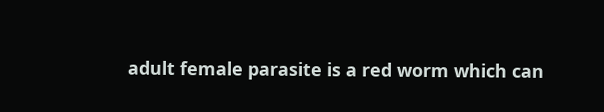adult female parasite is a red worm which can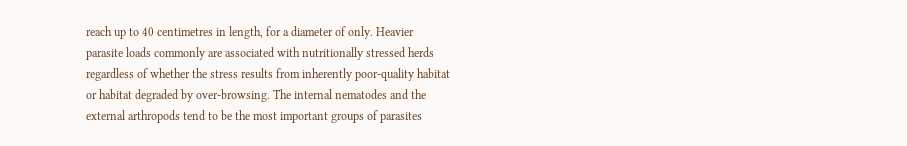reach up to 40 centimetres in length, for a diameter of only. Heavier parasite loads commonly are associated with nutritionally stressed herds regardless of whether the stress results from inherently poor-quality habitat or habitat degraded by over-browsing. The internal nematodes and the external arthropods tend to be the most important groups of parasites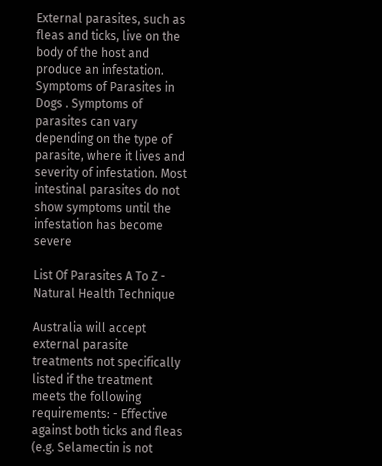External parasites, such as fleas and ticks, live on the body of the host and produce an infestation. Symptoms of Parasites in Dogs . Symptoms of parasites can vary depending on the type of parasite, where it lives and severity of infestation. Most intestinal parasites do not show symptoms until the infestation has become severe

List Of Parasites A To Z - Natural Health Technique

Australia will accept external parasite treatments not specifically listed if the treatment meets the following requirements: - Effective against both ticks and fleas (e.g. Selamectin is not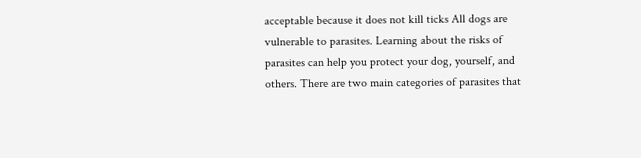acceptable because it does not kill ticks All dogs are vulnerable to parasites. Learning about the risks of parasites can help you protect your dog, yourself, and others. There are two main categories of parasites that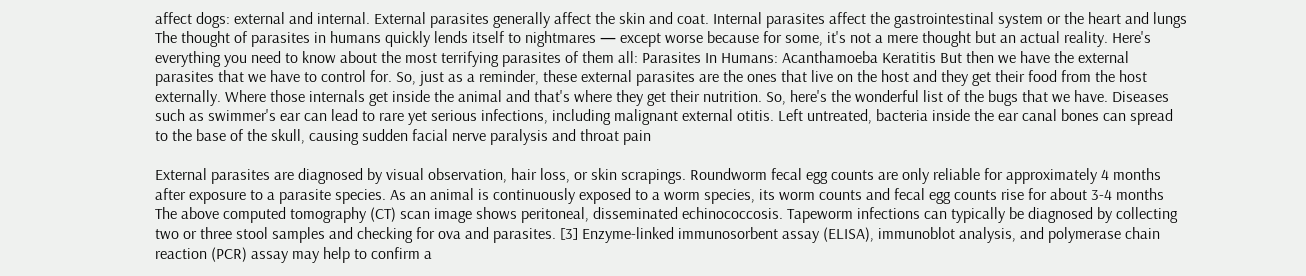affect dogs: external and internal. External parasites generally affect the skin and coat. Internal parasites affect the gastrointestinal system or the heart and lungs The thought of parasites in humans quickly lends itself to nightmares — except worse because for some, it's not a mere thought but an actual reality. Here's everything you need to know about the most terrifying parasites of them all: Parasites In Humans: Acanthamoeba Keratitis But then we have the external parasites that we have to control for. So, just as a reminder, these external parasites are the ones that live on the host and they get their food from the host externally. Where those internals get inside the animal and that's where they get their nutrition. So, here's the wonderful list of the bugs that we have. Diseases such as swimmer's ear can lead to rare yet serious infections, including malignant external otitis. Left untreated, bacteria inside the ear canal bones can spread to the base of the skull, causing sudden facial nerve paralysis and throat pain

External parasites are diagnosed by visual observation, hair loss, or skin scrapings. Roundworm fecal egg counts are only reliable for approximately 4 months after exposure to a parasite species. As an animal is continuously exposed to a worm species, its worm counts and fecal egg counts rise for about 3-4 months The above computed tomography (CT) scan image shows peritoneal, disseminated echinococcosis. Tapeworm infections can typically be diagnosed by collecting two or three stool samples and checking for ova and parasites. [3] Enzyme-linked immunosorbent assay (ELISA), immunoblot analysis, and polymerase chain reaction (PCR) assay may help to confirm a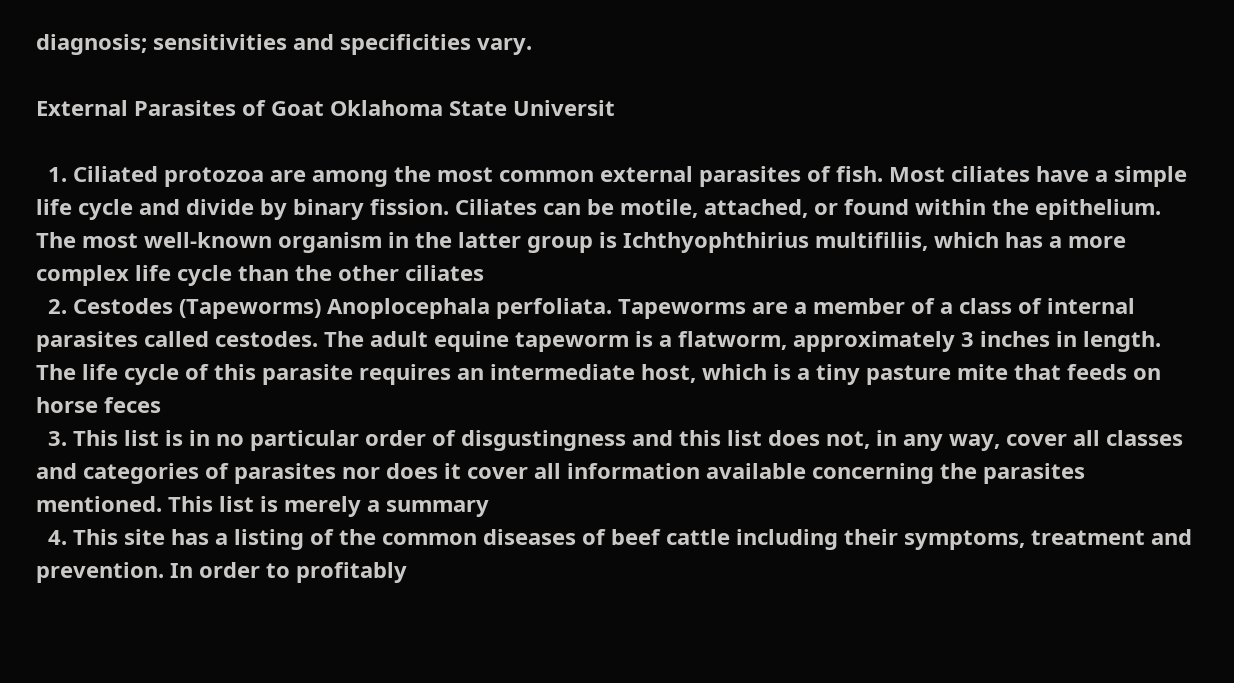diagnosis; sensitivities and specificities vary.

External Parasites of Goat Oklahoma State Universit

  1. Ciliated protozoa are among the most common external parasites of fish. Most ciliates have a simple life cycle and divide by binary fission. Ciliates can be motile, attached, or found within the epithelium. The most well-known organism in the latter group is Ichthyophthirius multifiliis, which has a more complex life cycle than the other ciliates
  2. Cestodes (Tapeworms) Anoplocephala perfoliata. Tapeworms are a member of a class of internal parasites called cestodes. The adult equine tapeworm is a flatworm, approximately 3 inches in length. The life cycle of this parasite requires an intermediate host, which is a tiny pasture mite that feeds on horse feces
  3. This list is in no particular order of disgustingness and this list does not, in any way, cover all classes and categories of parasites nor does it cover all information available concerning the parasites mentioned. This list is merely a summary
  4. This site has a listing of the common diseases of beef cattle including their symptoms, treatment and prevention. In order to profitably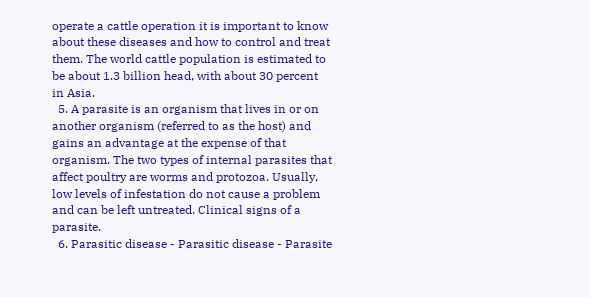operate a cattle operation it is important to know about these diseases and how to control and treat them. The world cattle population is estimated to be about 1.3 billion head, with about 30 percent in Asia.
  5. A parasite is an organism that lives in or on another organism (referred to as the host) and gains an advantage at the expense of that organism. The two types of internal parasites that affect poultry are worms and protozoa. Usually, low levels of infestation do not cause a problem and can be left untreated. Clinical signs of a parasite.
  6. Parasitic disease - Parasitic disease - Parasite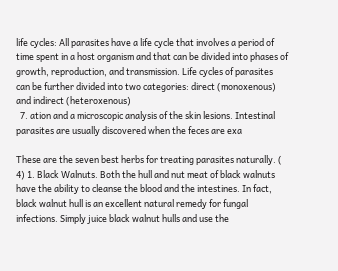life cycles: All parasites have a life cycle that involves a period of time spent in a host organism and that can be divided into phases of growth, reproduction, and transmission. Life cycles of parasites can be further divided into two categories: direct (monoxenous) and indirect (heteroxenous)
  7. ation and a microscopic analysis of the skin lesions. Intestinal parasites are usually discovered when the feces are exa

These are the seven best herbs for treating parasites naturally. ( 4) 1. Black Walnuts. Both the hull and nut meat of black walnuts have the ability to cleanse the blood and the intestines. In fact, black walnut hull is an excellent natural remedy for fungal infections. Simply juice black walnut hulls and use the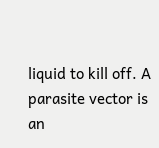liquid to kill off. A parasite vector is an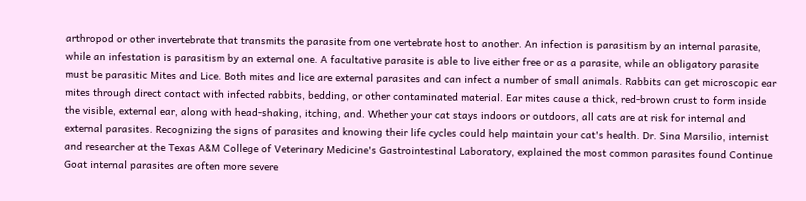arthropod or other invertebrate that transmits the parasite from one vertebrate host to another. An infection is parasitism by an internal parasite, while an infestation is parasitism by an external one. A facultative parasite is able to live either free or as a parasite, while an obligatory parasite must be parasitic Mites and Lice. Both mites and lice are external parasites and can infect a number of small animals. Rabbits can get microscopic ear mites through direct contact with infected rabbits, bedding, or other contaminated material. Ear mites cause a thick, red-brown crust to form inside the visible, external ear, along with head-shaking, itching, and. Whether your cat stays indoors or outdoors, all cats are at risk for internal and external parasites. Recognizing the signs of parasites and knowing their life cycles could help maintain your cat's health. Dr. Sina Marsilio, internist and researcher at the Texas A&M College of Veterinary Medicine's Gastrointestinal Laboratory, explained the most common parasites found Continue Goat internal parasites are often more severe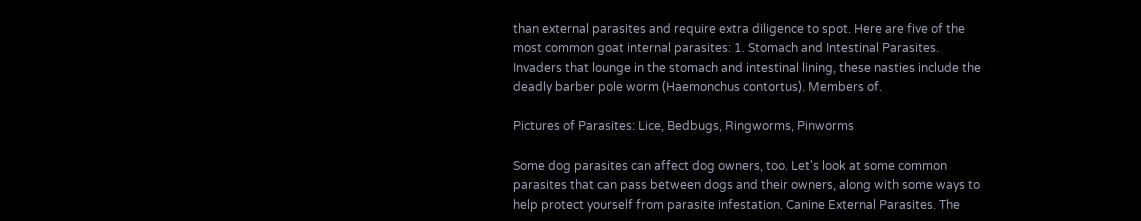than external parasites and require extra diligence to spot. Here are five of the most common goat internal parasites: 1. Stomach and Intestinal Parasites. Invaders that lounge in the stomach and intestinal lining, these nasties include the deadly barber pole worm (Haemonchus contortus). Members of.

Pictures of Parasites: Lice, Bedbugs, Ringworms, Pinworms

Some dog parasites can affect dog owners, too. Let's look at some common parasites that can pass between dogs and their owners, along with some ways to help protect yourself from parasite infestation. Canine External Parasites. The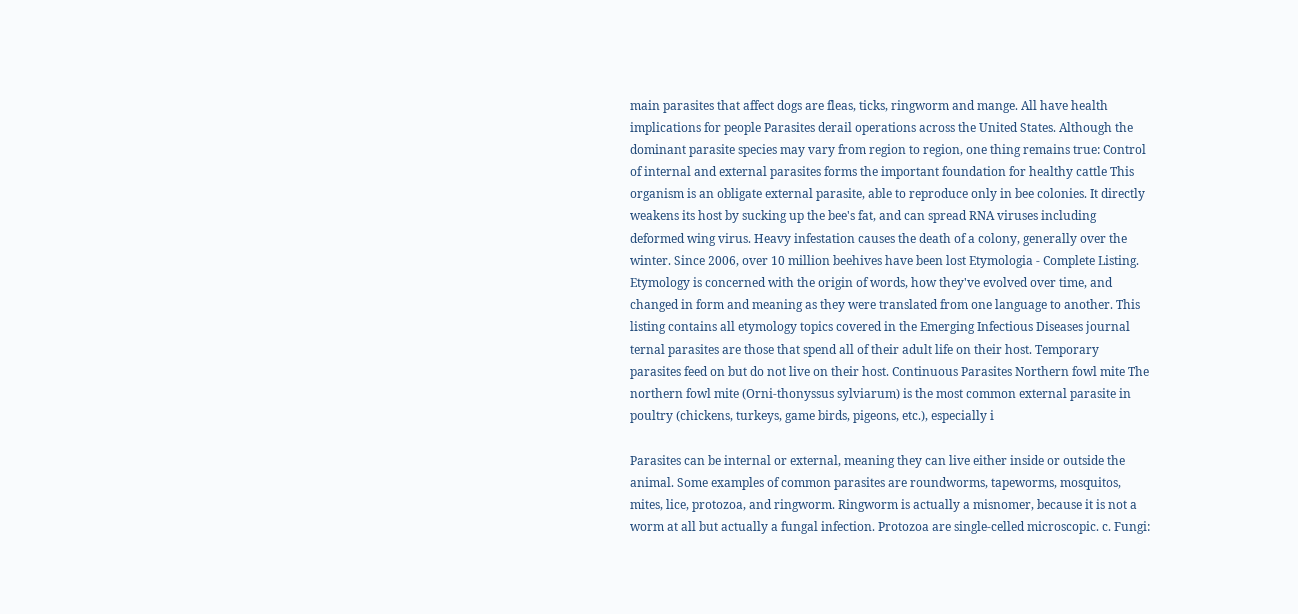main parasites that affect dogs are fleas, ticks, ringworm and mange. All have health implications for people Parasites derail operations across the United States. Although the dominant parasite species may vary from region to region, one thing remains true: Control of internal and external parasites forms the important foundation for healthy cattle This organism is an obligate external parasite, able to reproduce only in bee colonies. It directly weakens its host by sucking up the bee's fat, and can spread RNA viruses including deformed wing virus. Heavy infestation causes the death of a colony, generally over the winter. Since 2006, over 10 million beehives have been lost Etymologia - Complete Listing. Etymology is concerned with the origin of words, how they've evolved over time, and changed in form and meaning as they were translated from one language to another. This listing contains all etymology topics covered in the Emerging Infectious Diseases journal ternal parasites are those that spend all of their adult life on their host. Temporary parasites feed on but do not live on their host. Continuous Parasites Northern fowl mite The northern fowl mite (Orni-thonyssus sylviarum) is the most common external parasite in poultry (chickens, turkeys, game birds, pigeons, etc.), especially i

Parasites can be internal or external, meaning they can live either inside or outside the animal. Some examples of common parasites are roundworms, tapeworms, mosquitos, mites, lice, protozoa, and ringworm. Ringworm is actually a misnomer, because it is not a worm at all but actually a fungal infection. Protozoa are single-celled microscopic. c. Fungi: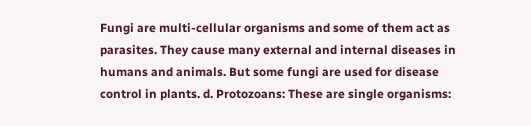Fungi are multi-cellular organisms and some of them act as parasites. They cause many external and internal diseases in humans and animals. But some fungi are used for disease control in plants. d. Protozoans: These are single organisms: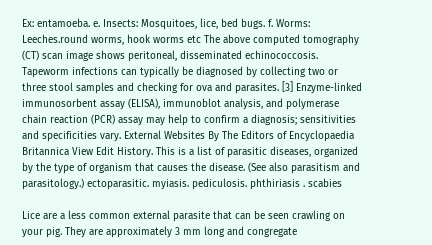Ex: entamoeba. e. Insects: Mosquitoes, lice, bed bugs. f. Worms: Leeches.round worms, hook worms etc The above computed tomography (CT) scan image shows peritoneal, disseminated echinococcosis. Tapeworm infections can typically be diagnosed by collecting two or three stool samples and checking for ova and parasites. [3] Enzyme-linked immunosorbent assay (ELISA), immunoblot analysis, and polymerase chain reaction (PCR) assay may help to confirm a diagnosis; sensitivities and specificities vary. External Websites By The Editors of Encyclopaedia Britannica View Edit History. This is a list of parasitic diseases, organized by the type of organism that causes the disease. (See also parasitism and parasitology.) ectoparasitic. myiasis. pediculosis. phthiriasis . scabies

Lice are a less common external parasite that can be seen crawling on your pig. They are approximately 3 mm long and congregate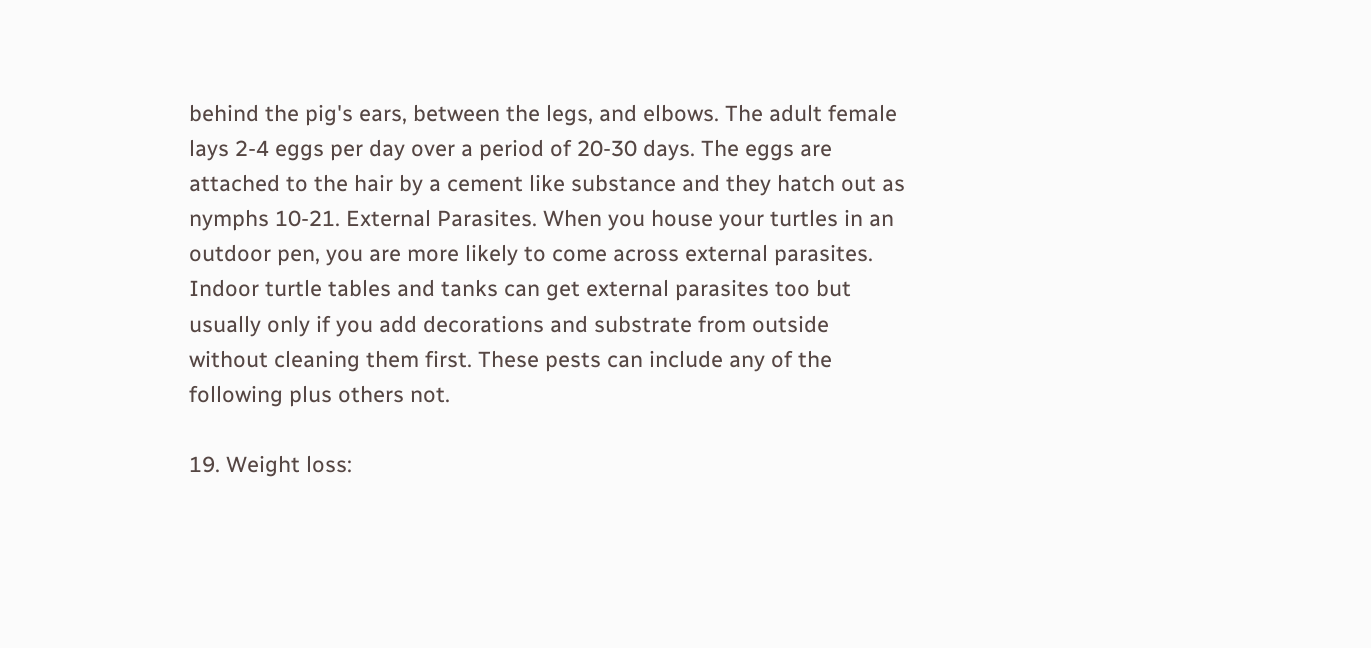behind the pig's ears, between the legs, and elbows. The adult female lays 2-4 eggs per day over a period of 20-30 days. The eggs are attached to the hair by a cement like substance and they hatch out as nymphs 10-21. External Parasites. When you house your turtles in an outdoor pen, you are more likely to come across external parasites. Indoor turtle tables and tanks can get external parasites too but usually only if you add decorations and substrate from outside without cleaning them first. These pests can include any of the following plus others not.

19. Weight loss: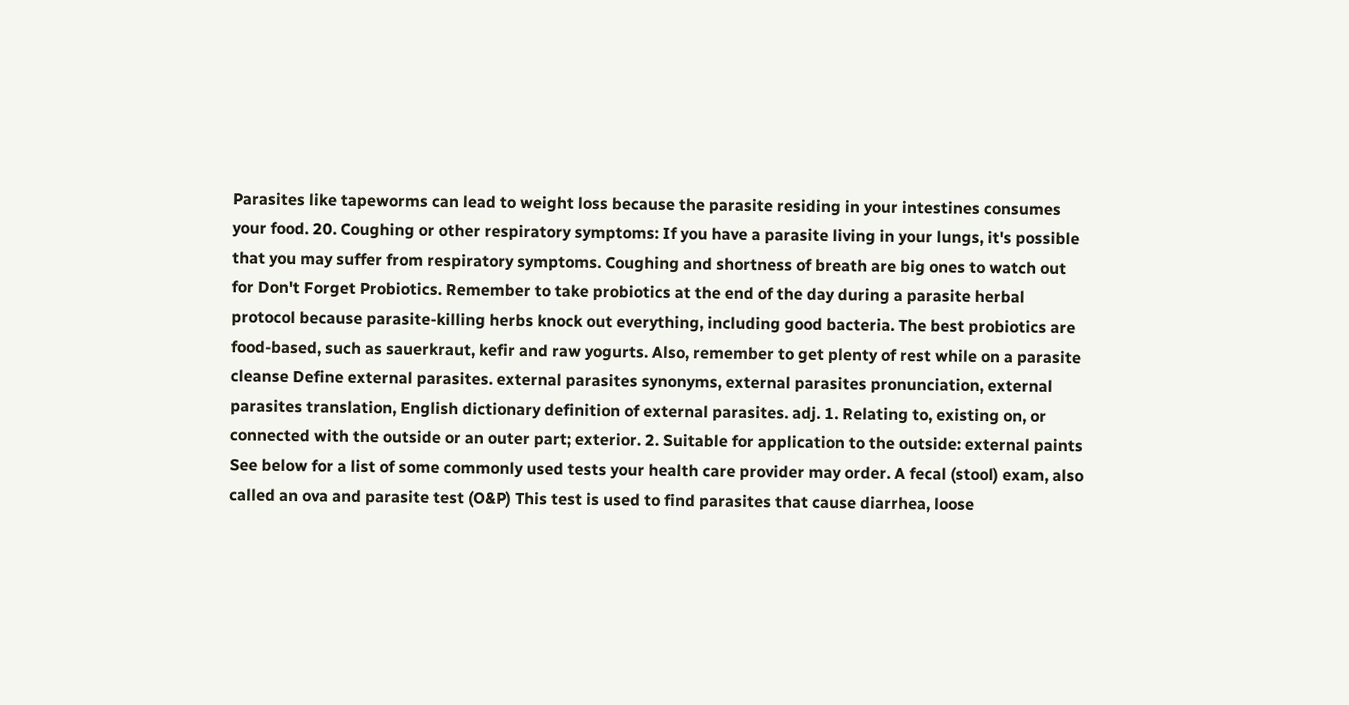Parasites like tapeworms can lead to weight loss because the parasite residing in your intestines consumes your food. 20. Coughing or other respiratory symptoms: If you have a parasite living in your lungs, it's possible that you may suffer from respiratory symptoms. Coughing and shortness of breath are big ones to watch out for Don't Forget Probiotics. Remember to take probiotics at the end of the day during a parasite herbal protocol because parasite-killing herbs knock out everything, including good bacteria. The best probiotics are food-based, such as sauerkraut, kefir and raw yogurts. Also, remember to get plenty of rest while on a parasite cleanse Define external parasites. external parasites synonyms, external parasites pronunciation, external parasites translation, English dictionary definition of external parasites. adj. 1. Relating to, existing on, or connected with the outside or an outer part; exterior. 2. Suitable for application to the outside: external paints See below for a list of some commonly used tests your health care provider may order. A fecal (stool) exam, also called an ova and parasite test (O&P) This test is used to find parasites that cause diarrhea, loose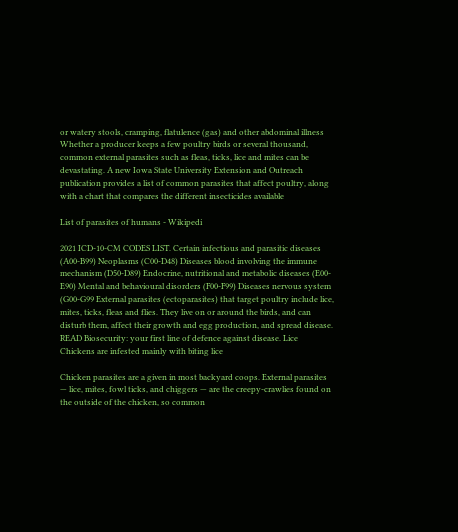or watery stools, cramping, flatulence (gas) and other abdominal illness Whether a producer keeps a few poultry birds or several thousand, common external parasites such as fleas, ticks, lice and mites can be devastating. A new Iowa State University Extension and Outreach publication provides a list of common parasites that affect poultry, along with a chart that compares the different insecticides available

List of parasites of humans - Wikipedi

2021 ICD-10-CM CODES LIST. Certain infectious and parasitic diseases (A00-B99) Neoplasms (C00-D48) Diseases blood involving the immune mechanism (D50-D89) Endocrine, nutritional and metabolic diseases (E00-E90) Mental and behavioural disorders (F00-F99) Diseases nervous system (G00-G99 External parasites (ectoparasites) that target poultry include lice, mites, ticks, fleas and flies. They live on or around the birds, and can disturb them, affect their growth and egg production, and spread disease. READ Biosecurity: your first line of defence against disease. Lice Chickens are infested mainly with biting lice

Chicken parasites are a given in most backyard coops. External parasites — lice, mites, fowl ticks, and chiggers — are the creepy-crawlies found on the outside of the chicken, so common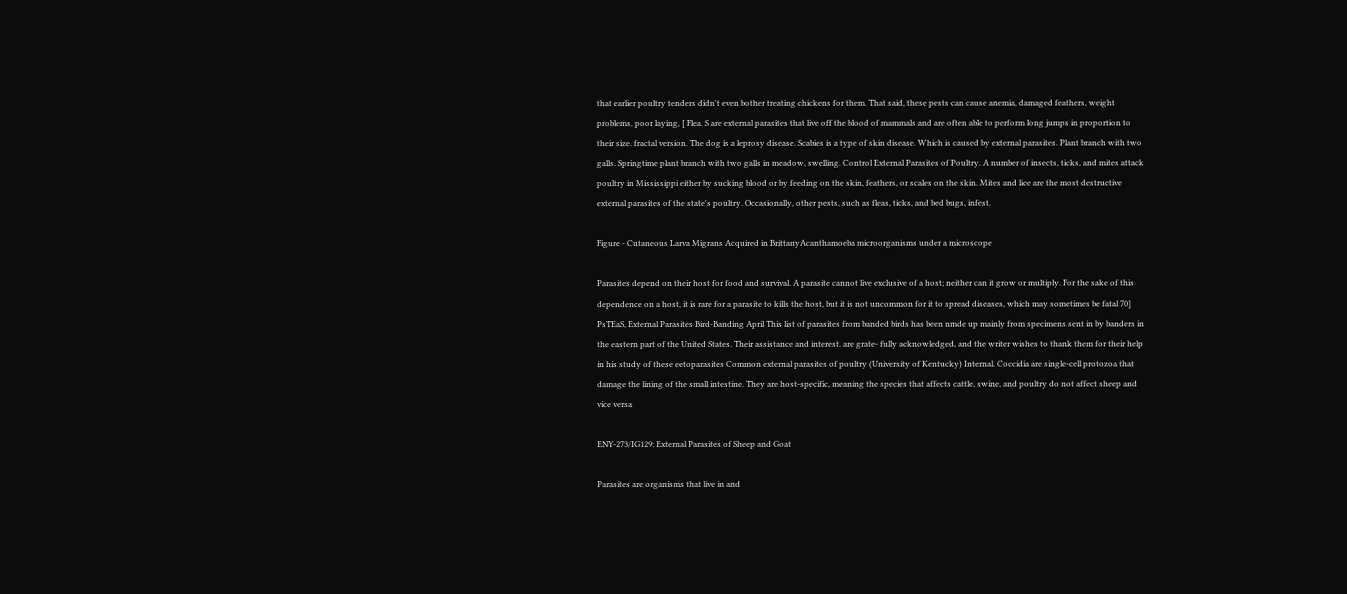that earlier poultry tenders didn't even bother treating chickens for them. That said, these pests can cause anemia, damaged feathers, weight problems, poor laying, [ Flea. S are external parasites that live off the blood of mammals and are often able to perform long jumps in proportion to their size. fractal version. The dog is a leprosy disease. Scabies is a type of skin disease. Which is caused by external parasites. Plant branch with two galls. Springtime plant branch with two galls in meadow, swelling. Control External Parasites of Poultry. A number of insects, ticks, and mites attack poultry in Mississippi either by sucking blood or by feeding on the skin, feathers, or scales on the skin. Mites and lice are the most destructive external parasites of the state's poultry. Occasionally, other pests, such as fleas, ticks, and bed bugs, infest.

Figure - Cutaneous Larva Migrans Acquired in BrittanyAcanthamoeba microorganisms under a microscope

Parasites depend on their host for food and survival. A parasite cannot live exclusive of a host; neither can it grow or multiply. For the sake of this dependence on a host, it is rare for a parasite to kills the host, but it is not uncommon for it to spread diseases, which may sometimes be fatal 70] PsTEaS, External Parasites Bird-Banding April This list of parasites from banded birds has been nmde up mainly from specimens sent in by banders in the eastern part of the United States. Their assistance and interest. are grate- fully acknowledged, and the writer wishes to thank them for their help in his study of these eetoparasites Common external parasites of poultry (University of Kentucky) Internal. Coccidia are single-cell protozoa that damage the lining of the small intestine. They are host-specific, meaning the species that affects cattle, swine, and poultry do not affect sheep and vice versa

ENY-273/IG129: External Parasites of Sheep and Goat

Parasites are organisms that live in and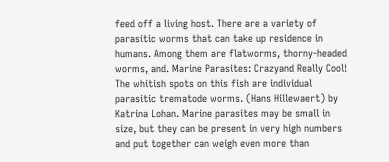feed off a living host. There are a variety of parasitic worms that can take up residence in humans. Among them are flatworms, thorny-headed worms, and. Marine Parasites: Crazyand Really Cool! The whitish spots on this fish are individual parasitic trematode worms. (Hans Hillewaert) by Katrina Lohan. Marine parasites may be small in size, but they can be present in very high numbers and put together can weigh even more than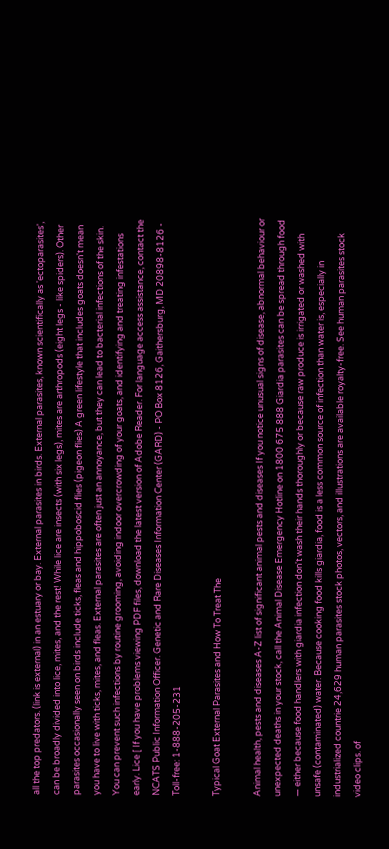all the top predators. (link is external) in an estuary or bay. External parasites in birds. External parasites, known scientifically as 'ectoparasites', can be broadly divided into lice, mites, and the rest! While lice are insects (with six legs), mites are arthropods (eight legs - like spiders). Other parasites occasionally seen on birds include ticks, fleas and hippoboscid flies (pigeon flies) A green lifestyle that includes goats doesn't mean you have to live with ticks, mites, and fleas. External parasites are often just an annoyance, but they can lead to bacterial infections of the skin. You can prevent such infections by routine grooming, avoiding indoor overcrowding of your goats, and identifying and treating infestations early. Lice [ If you have problems viewing PDF files, download the latest version of Adobe Reader. For language access assistance, contact the NCATS Public Information Officer. Genetic and Rare Diseases Information Center (GARD) - PO Box 8126, Gaithersburg, MD 20898-8126 - Toll-free: 1-888-205-231

Typical Goat External Parasites and How To Treat The

Animal health, pests and diseases A-Z list of significant animal pests and diseases If you notice unusual signs of disease, abnormal behaviour or unexpected deaths in your stock, call the Animal Disease Emergency Hotline on 1800 675 888 Giardia parasites can be spread through food — either because food handlers with giardia infection don't wash their hands thoroughly or because raw produce is irrigated or washed with unsafe (contaminated) water. Because cooking food kills giardia, food is a less common source of infection than water is, especially in industrialized countrie 24,629 human parasites stock photos, vectors, and illustrations are available royalty-free. See human parasites stock video clips. of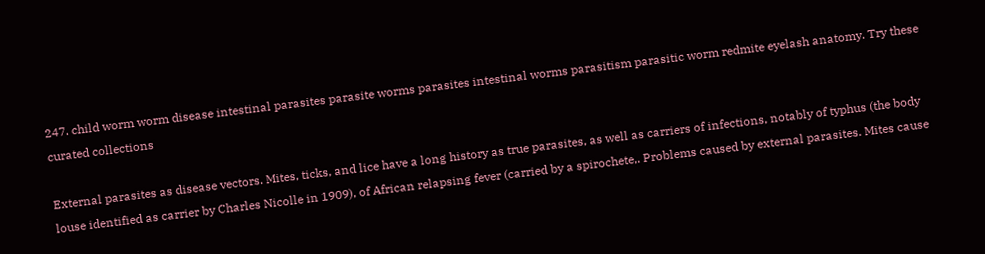247. child worm worm disease intestinal parasites parasite worms parasites intestinal worms parasitism parasitic worm redmite eyelash anatomy. Try these curated collections

External parasites as disease vectors. Mites, ticks, and lice have a long history as true parasites, as well as carriers of infections, notably of typhus (the body louse identified as carrier by Charles Nicolle in 1909), of African relapsing fever (carried by a spirochete,. Problems caused by external parasites. Mites cause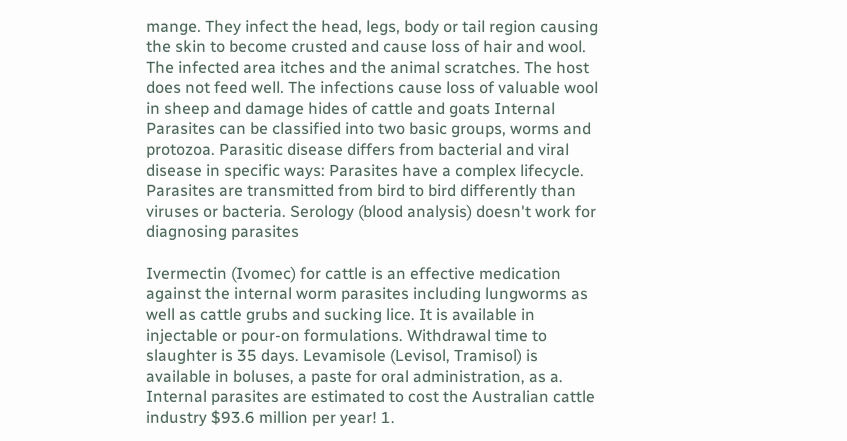mange. They infect the head, legs, body or tail region causing the skin to become crusted and cause loss of hair and wool. The infected area itches and the animal scratches. The host does not feed well. The infections cause loss of valuable wool in sheep and damage hides of cattle and goats Internal Parasites can be classified into two basic groups, worms and protozoa. Parasitic disease differs from bacterial and viral disease in specific ways: Parasites have a complex lifecycle. Parasites are transmitted from bird to bird differently than viruses or bacteria. Serology (blood analysis) doesn't work for diagnosing parasites

Ivermectin (Ivomec) for cattle is an effective medication against the internal worm parasites including lungworms as well as cattle grubs and sucking lice. It is available in injectable or pour-on formulations. Withdrawal time to slaughter is 35 days. Levamisole (Levisol, Tramisol) is available in boluses, a paste for oral administration, as a. Internal parasites are estimated to cost the Australian cattle industry $93.6 million per year! 1.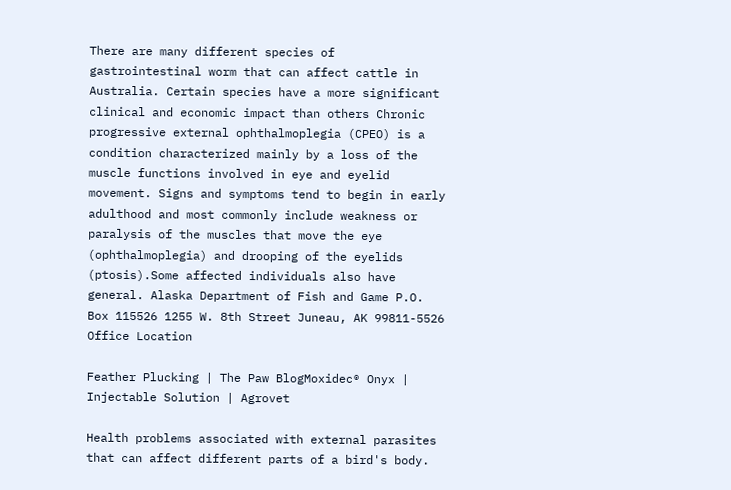There are many different species of gastrointestinal worm that can affect cattle in Australia. Certain species have a more significant clinical and economic impact than others Chronic progressive external ophthalmoplegia (CPEO) is a condition characterized mainly by a loss of the muscle functions involved in eye and eyelid movement. Signs and symptoms tend to begin in early adulthood and most commonly include weakness or paralysis of the muscles that move the eye (ophthalmoplegia) and drooping of the eyelids (ptosis).Some affected individuals also have general. Alaska Department of Fish and Game P.O. Box 115526 1255 W. 8th Street Juneau, AK 99811-5526 Office Location

Feather Plucking | The Paw BlogMoxidec® Onyx | Injectable Solution | Agrovet

Health problems associated with external parasites that can affect different parts of a bird's body.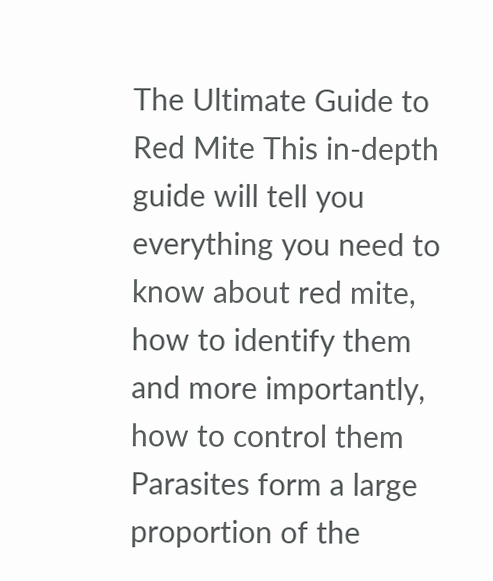The Ultimate Guide to Red Mite This in-depth guide will tell you everything you need to know about red mite, how to identify them and more importantly, how to control them Parasites form a large proportion of the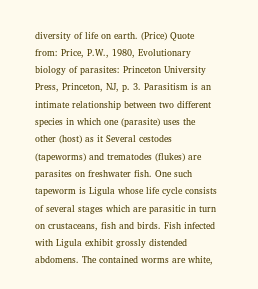diversity of life on earth. (Price) Quote from: Price, P.W., 1980, Evolutionary biology of parasites: Princeton University Press, Princeton, NJ, p. 3. Parasitism is an intimate relationship between two different species in which one (parasite) uses the other (host) as it Several cestodes (tapeworms) and trematodes (flukes) are parasites on freshwater fish. One such tapeworm is Ligula whose life cycle consists of several stages which are parasitic in turn on crustaceans, fish and birds. Fish infected with Ligula exhibit grossly distended abdomens. The contained worms are white,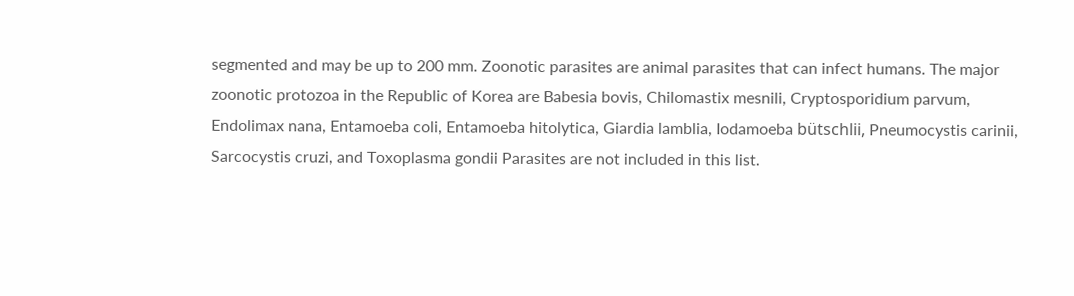segmented and may be up to 200 mm. Zoonotic parasites are animal parasites that can infect humans. The major zoonotic protozoa in the Republic of Korea are Babesia bovis, Chilomastix mesnili, Cryptosporidium parvum, Endolimax nana, Entamoeba coli, Entamoeba hitolytica, Giardia lamblia, Iodamoeba bütschlii, Pneumocystis carinii, Sarcocystis cruzi, and Toxoplasma gondii Parasites are not included in this list.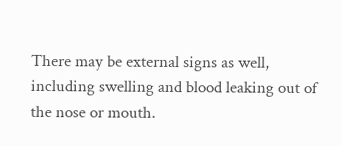There may be external signs as well, including swelling and blood leaking out of the nose or mouth.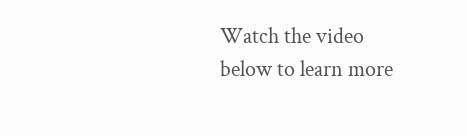Watch the video below to learn more